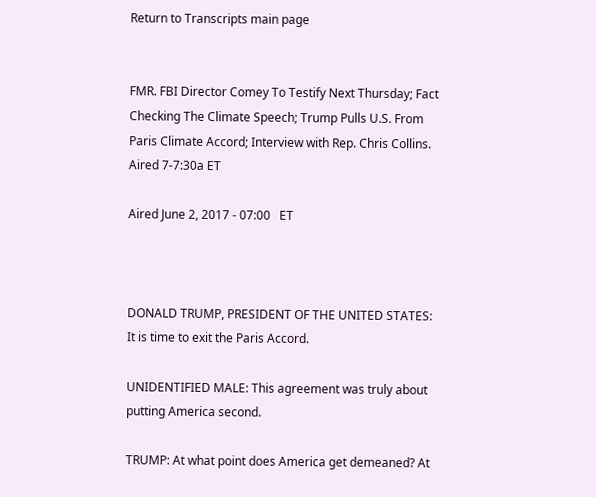Return to Transcripts main page


FMR. FBI Director Comey To Testify Next Thursday; Fact Checking The Climate Speech; Trump Pulls U.S. From Paris Climate Accord; Interview with Rep. Chris Collins. Aired 7-7:30a ET

Aired June 2, 2017 - 07:00   ET



DONALD TRUMP, PRESIDENT OF THE UNITED STATES: It is time to exit the Paris Accord.

UNIDENTIFIED MALE: This agreement was truly about putting America second.

TRUMP: At what point does America get demeaned? At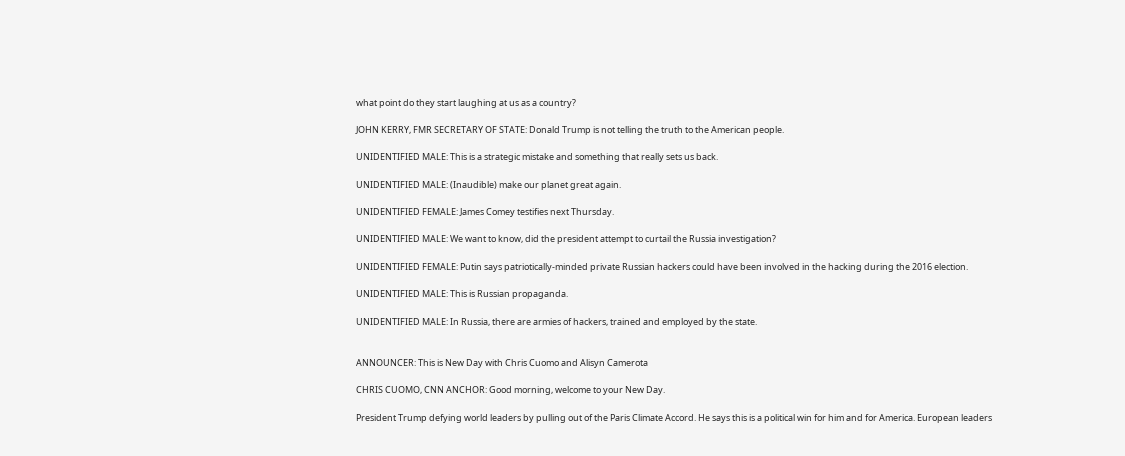what point do they start laughing at us as a country?

JOHN KERRY, FMR SECRETARY OF STATE: Donald Trump is not telling the truth to the American people.

UNIDENTIFIED MALE: This is a strategic mistake and something that really sets us back.

UNIDENTIFIED MALE: (Inaudible) make our planet great again.

UNIDENTIFIED FEMALE: James Comey testifies next Thursday.

UNIDENTIFIED MALE: We want to know, did the president attempt to curtail the Russia investigation?

UNIDENTIFIED FEMALE: Putin says patriotically-minded private Russian hackers could have been involved in the hacking during the 2016 election.

UNIDENTIFIED MALE: This is Russian propaganda.

UNIDENTIFIED MALE: In Russia, there are armies of hackers, trained and employed by the state.


ANNOUNCER: This is New Day with Chris Cuomo and Alisyn Camerota

CHRIS CUOMO, CNN ANCHOR: Good morning, welcome to your New Day.

President Trump defying world leaders by pulling out of the Paris Climate Accord. He says this is a political win for him and for America. European leaders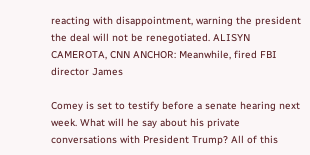reacting with disappointment, warning the president the deal will not be renegotiated. ALISYN CAMEROTA, CNN ANCHOR: Meanwhile, fired FBI director James

Comey is set to testify before a senate hearing next week. What will he say about his private conversations with President Trump? All of this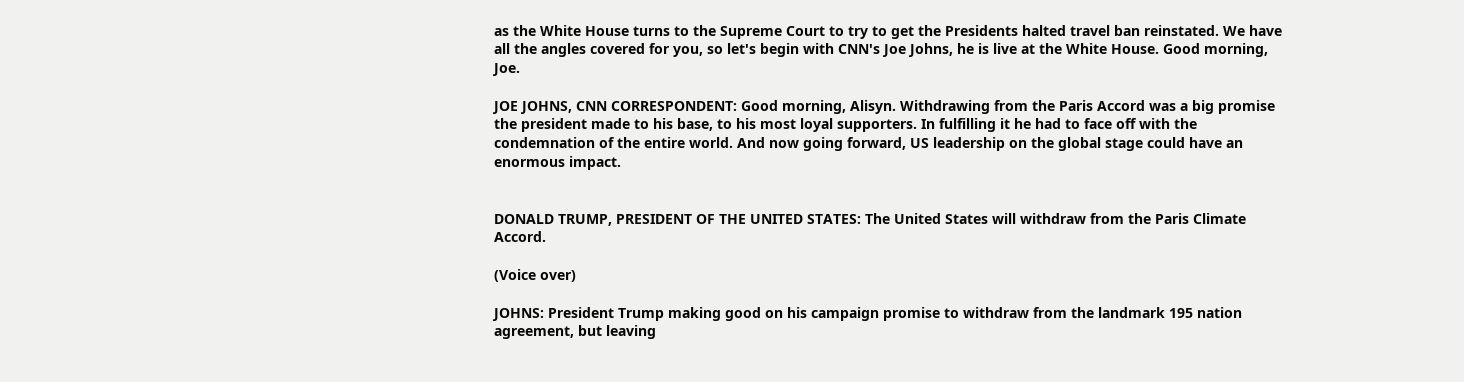as the White House turns to the Supreme Court to try to get the Presidents halted travel ban reinstated. We have all the angles covered for you, so let's begin with CNN's Joe Johns, he is live at the White House. Good morning, Joe.

JOE JOHNS, CNN CORRESPONDENT: Good morning, Alisyn. Withdrawing from the Paris Accord was a big promise the president made to his base, to his most loyal supporters. In fulfilling it he had to face off with the condemnation of the entire world. And now going forward, US leadership on the global stage could have an enormous impact.


DONALD TRUMP, PRESIDENT OF THE UNITED STATES: The United States will withdraw from the Paris Climate Accord.

(Voice over)

JOHNS: President Trump making good on his campaign promise to withdraw from the landmark 195 nation agreement, but leaving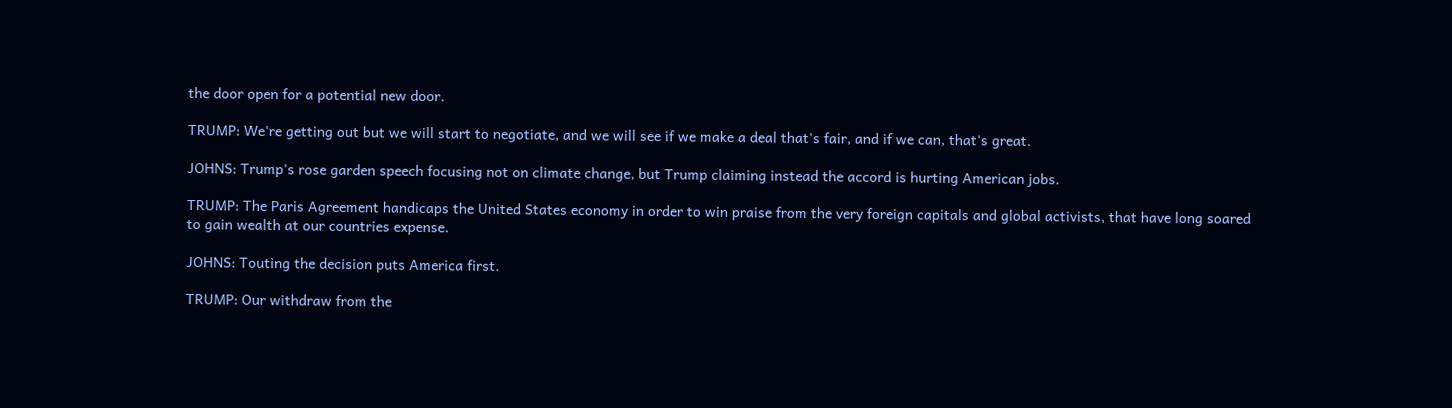the door open for a potential new door.

TRUMP: We're getting out but we will start to negotiate, and we will see if we make a deal that's fair, and if we can, that's great.

JOHNS: Trump's rose garden speech focusing not on climate change, but Trump claiming instead the accord is hurting American jobs.

TRUMP: The Paris Agreement handicaps the United States economy in order to win praise from the very foreign capitals and global activists, that have long soared to gain wealth at our countries expense.

JOHNS: Touting the decision puts America first.

TRUMP: Our withdraw from the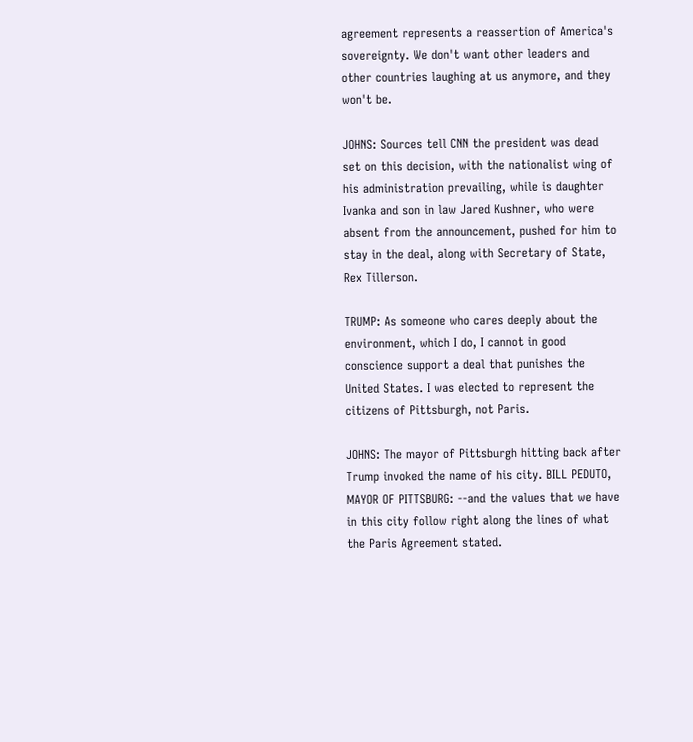agreement represents a reassertion of America's sovereignty. We don't want other leaders and other countries laughing at us anymore, and they won't be.

JOHNS: Sources tell CNN the president was dead set on this decision, with the nationalist wing of his administration prevailing, while is daughter Ivanka and son in law Jared Kushner, who were absent from the announcement, pushed for him to stay in the deal, along with Secretary of State, Rex Tillerson.

TRUMP: As someone who cares deeply about the environment, which I do, I cannot in good conscience support a deal that punishes the United States. I was elected to represent the citizens of Pittsburgh, not Paris.

JOHNS: The mayor of Pittsburgh hitting back after Trump invoked the name of his city. BILL PEDUTO, MAYOR OF PITTSBURG: --and the values that we have in this city follow right along the lines of what the Paris Agreement stated.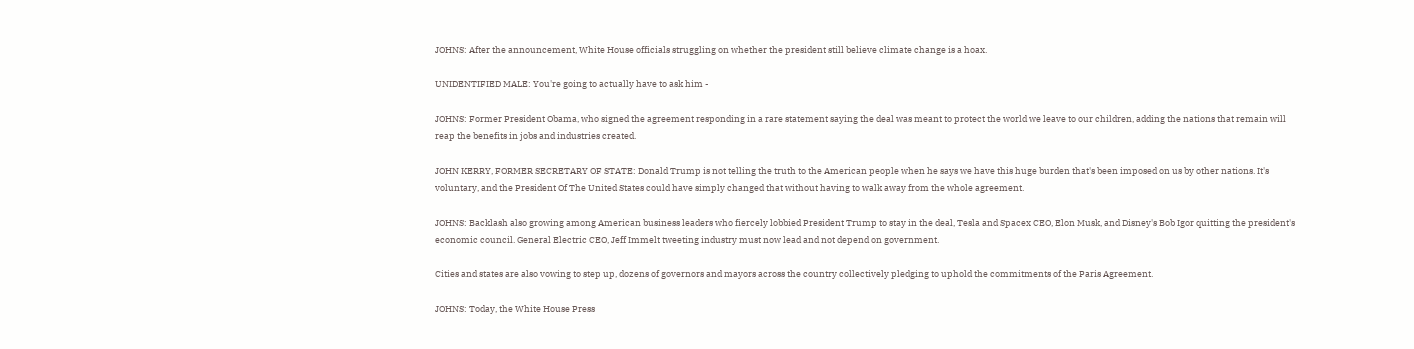JOHNS: After the announcement, White House officials struggling on whether the president still believe climate change is a hoax.

UNIDENTIFIED MALE: You're going to actually have to ask him -

JOHNS: Former President Obama, who signed the agreement responding in a rare statement saying the deal was meant to protect the world we leave to our children, adding the nations that remain will reap the benefits in jobs and industries created.

JOHN KERRY, FORMER SECRETARY OF STATE: Donald Trump is not telling the truth to the American people when he says we have this huge burden that's been imposed on us by other nations. It's voluntary, and the President Of The United States could have simply changed that without having to walk away from the whole agreement.

JOHNS: Backlash also growing among American business leaders who fiercely lobbied President Trump to stay in the deal, Tesla and Spacex CEO, Elon Musk, and Disney's Bob Igor quitting the president's economic council. General Electric CEO, Jeff Immelt tweeting industry must now lead and not depend on government.

Cities and states are also vowing to step up, dozens of governors and mayors across the country collectively pledging to uphold the commitments of the Paris Agreement.

JOHNS: Today, the White House Press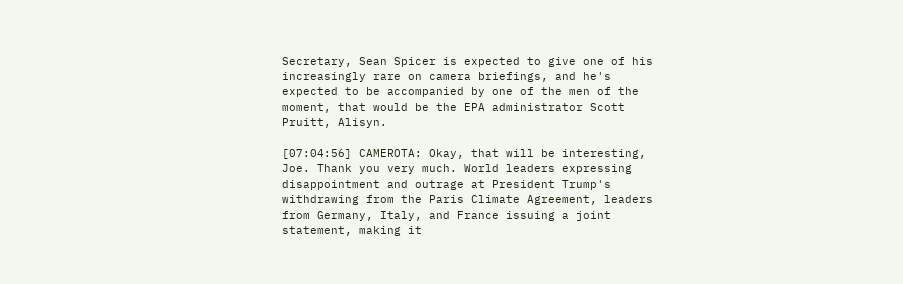Secretary, Sean Spicer is expected to give one of his increasingly rare on camera briefings, and he's expected to be accompanied by one of the men of the moment, that would be the EPA administrator Scott Pruitt, Alisyn.

[07:04:56] CAMEROTA: Okay, that will be interesting, Joe. Thank you very much. World leaders expressing disappointment and outrage at President Trump's withdrawing from the Paris Climate Agreement, leaders from Germany, Italy, and France issuing a joint statement, making it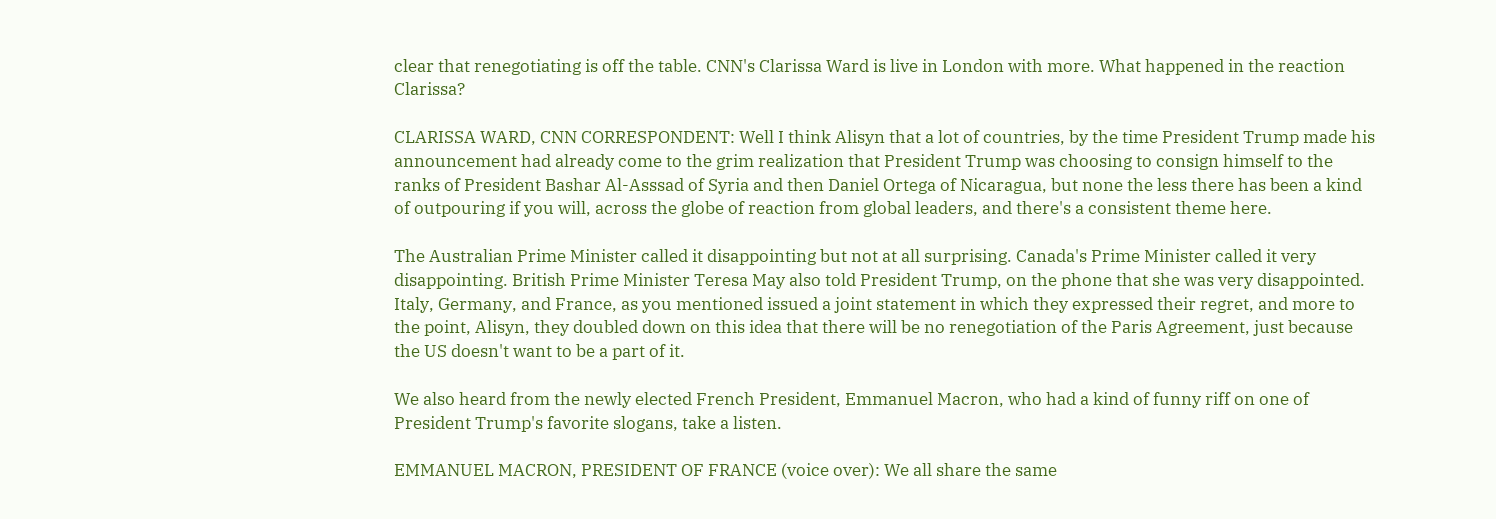clear that renegotiating is off the table. CNN's Clarissa Ward is live in London with more. What happened in the reaction Clarissa?

CLARISSA WARD, CNN CORRESPONDENT: Well I think Alisyn that a lot of countries, by the time President Trump made his announcement had already come to the grim realization that President Trump was choosing to consign himself to the ranks of President Bashar Al-Asssad of Syria and then Daniel Ortega of Nicaragua, but none the less there has been a kind of outpouring if you will, across the globe of reaction from global leaders, and there's a consistent theme here.

The Australian Prime Minister called it disappointing but not at all surprising. Canada's Prime Minister called it very disappointing. British Prime Minister Teresa May also told President Trump, on the phone that she was very disappointed. Italy, Germany, and France, as you mentioned issued a joint statement in which they expressed their regret, and more to the point, Alisyn, they doubled down on this idea that there will be no renegotiation of the Paris Agreement, just because the US doesn't want to be a part of it.

We also heard from the newly elected French President, Emmanuel Macron, who had a kind of funny riff on one of President Trump's favorite slogans, take a listen.

EMMANUEL MACRON, PRESIDENT OF FRANCE (voice over): We all share the same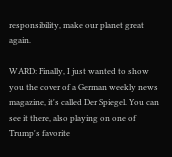responsibility, make our planet great again.

WARD: Finally, I just wanted to show you the cover of a German weekly news magazine, it's called Der Spiegel. You can see it there, also playing on one of Trump's favorite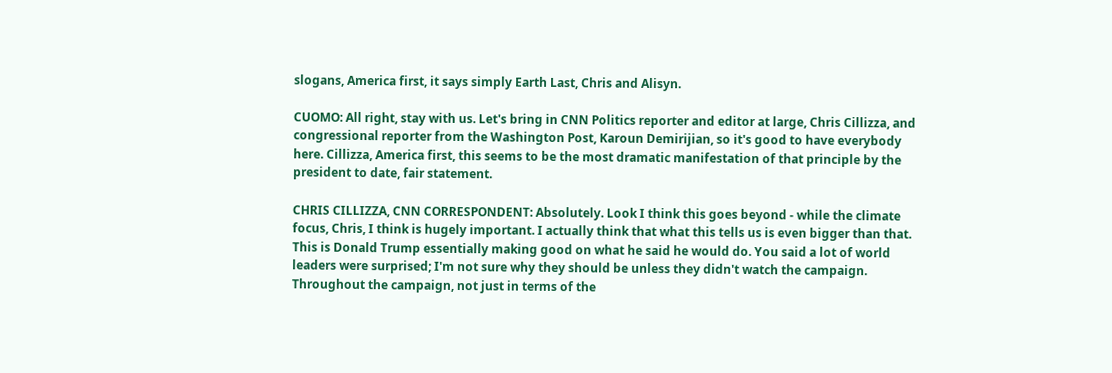slogans, America first, it says simply Earth Last, Chris and Alisyn.

CUOMO: All right, stay with us. Let's bring in CNN Politics reporter and editor at large, Chris Cillizza, and congressional reporter from the Washington Post, Karoun Demirijian, so it's good to have everybody here. Cillizza, America first, this seems to be the most dramatic manifestation of that principle by the president to date, fair statement.

CHRIS CILLIZZA, CNN CORRESPONDENT: Absolutely. Look I think this goes beyond - while the climate focus, Chris, I think is hugely important. I actually think that what this tells us is even bigger than that. This is Donald Trump essentially making good on what he said he would do. You said a lot of world leaders were surprised; I'm not sure why they should be unless they didn't watch the campaign. Throughout the campaign, not just in terms of the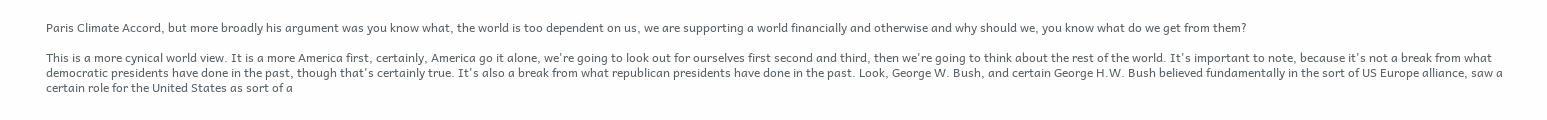Paris Climate Accord, but more broadly his argument was you know what, the world is too dependent on us, we are supporting a world financially and otherwise and why should we, you know what do we get from them?

This is a more cynical world view. It is a more America first, certainly, America go it alone, we're going to look out for ourselves first second and third, then we're going to think about the rest of the world. It's important to note, because it's not a break from what democratic presidents have done in the past, though that's certainly true. It's also a break from what republican presidents have done in the past. Look, George W. Bush, and certain George H.W. Bush believed fundamentally in the sort of US Europe alliance, saw a certain role for the United States as sort of a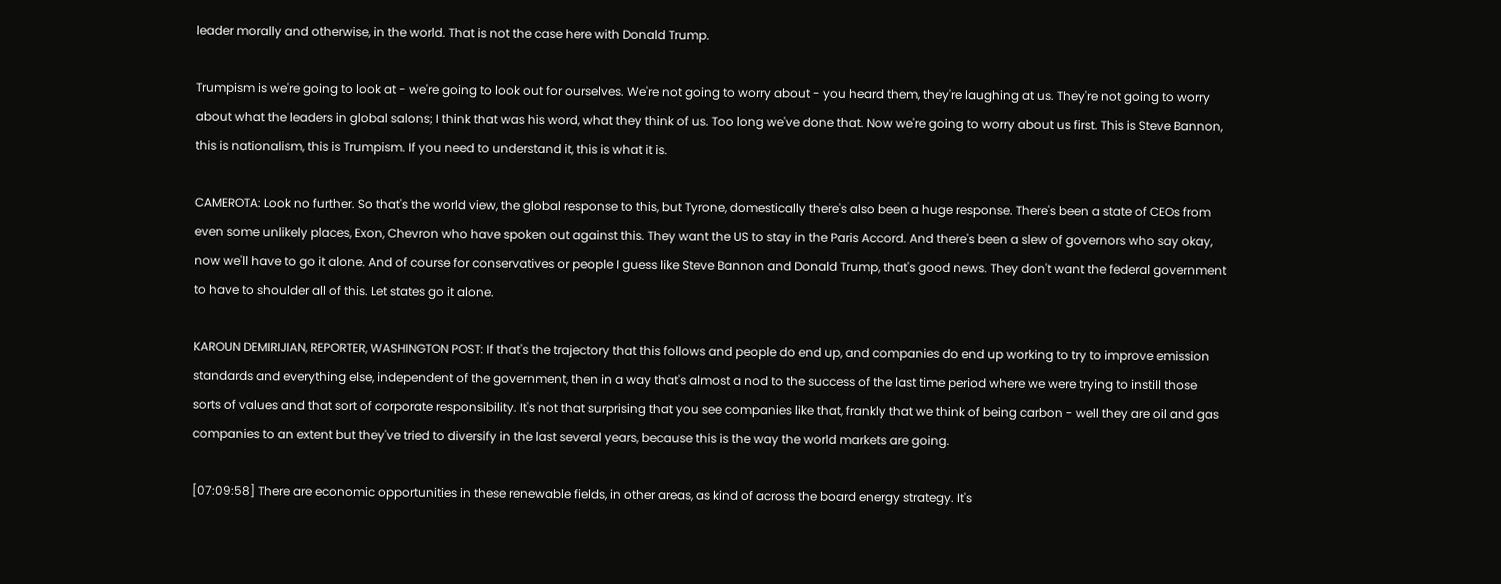leader morally and otherwise, in the world. That is not the case here with Donald Trump.

Trumpism is we're going to look at - we're going to look out for ourselves. We're not going to worry about - you heard them, they're laughing at us. They're not going to worry about what the leaders in global salons; I think that was his word, what they think of us. Too long we've done that. Now we're going to worry about us first. This is Steve Bannon, this is nationalism, this is Trumpism. If you need to understand it, this is what it is.

CAMEROTA: Look no further. So that's the world view, the global response to this, but Tyrone, domestically there's also been a huge response. There's been a state of CEOs from even some unlikely places, Exon, Chevron who have spoken out against this. They want the US to stay in the Paris Accord. And there's been a slew of governors who say okay, now we'll have to go it alone. And of course for conservatives or people I guess like Steve Bannon and Donald Trump, that's good news. They don't want the federal government to have to shoulder all of this. Let states go it alone.

KAROUN DEMIRIJIAN, REPORTER, WASHINGTON POST: If that's the trajectory that this follows and people do end up, and companies do end up working to try to improve emission standards and everything else, independent of the government, then in a way that's almost a nod to the success of the last time period where we were trying to instill those sorts of values and that sort of corporate responsibility. It's not that surprising that you see companies like that, frankly that we think of being carbon - well they are oil and gas companies to an extent but they've tried to diversify in the last several years, because this is the way the world markets are going.

[07:09:58] There are economic opportunities in these renewable fields, in other areas, as kind of across the board energy strategy. It's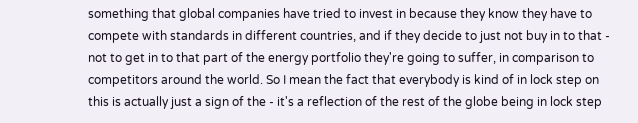something that global companies have tried to invest in because they know they have to compete with standards in different countries, and if they decide to just not buy in to that - not to get in to that part of the energy portfolio they're going to suffer, in comparison to competitors around the world. So I mean the fact that everybody is kind of in lock step on this is actually just a sign of the - it's a reflection of the rest of the globe being in lock step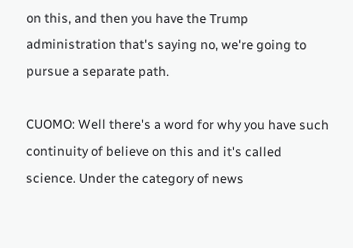on this, and then you have the Trump administration that's saying no, we're going to pursue a separate path.

CUOMO: Well there's a word for why you have such continuity of believe on this and it's called science. Under the category of news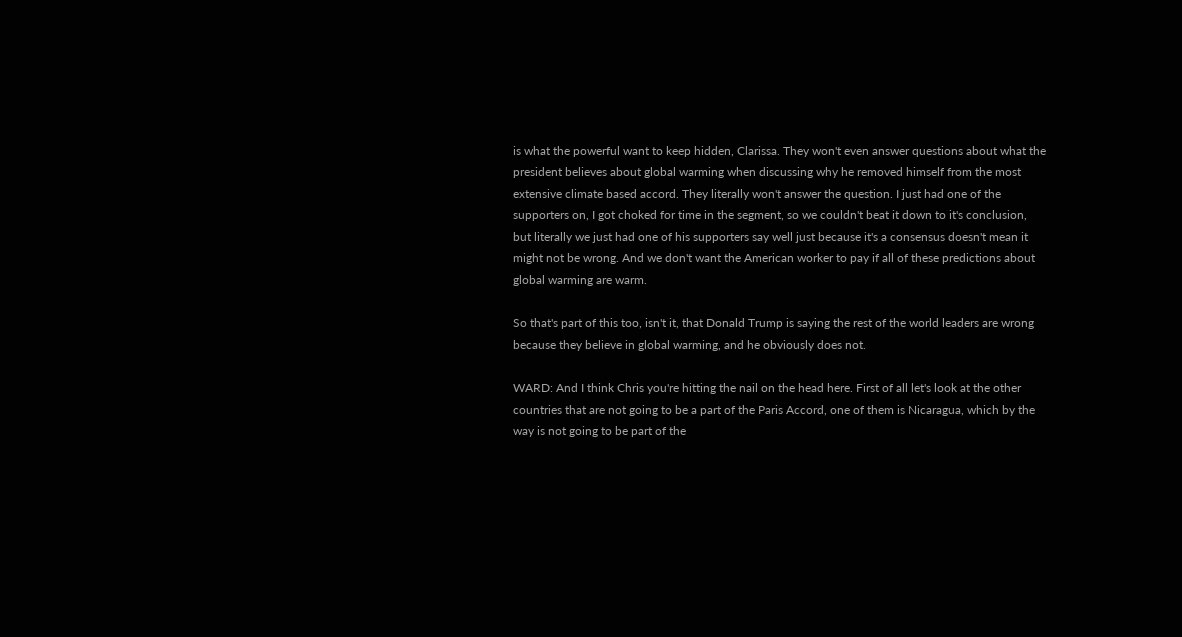is what the powerful want to keep hidden, Clarissa. They won't even answer questions about what the president believes about global warming when discussing why he removed himself from the most extensive climate based accord. They literally won't answer the question. I just had one of the supporters on, I got choked for time in the segment, so we couldn't beat it down to it's conclusion, but literally we just had one of his supporters say well just because it's a consensus doesn't mean it might not be wrong. And we don't want the American worker to pay if all of these predictions about global warming are warm.

So that's part of this too, isn't it, that Donald Trump is saying the rest of the world leaders are wrong because they believe in global warming, and he obviously does not.

WARD: And I think Chris you're hitting the nail on the head here. First of all let's look at the other countries that are not going to be a part of the Paris Accord, one of them is Nicaragua, which by the way is not going to be part of the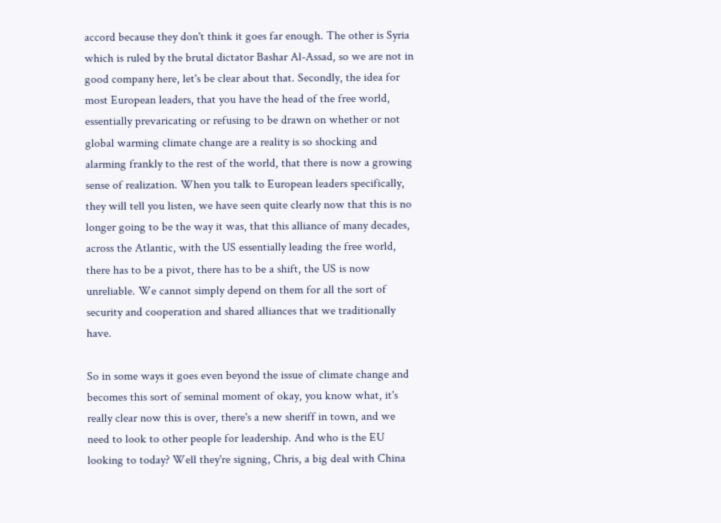accord because they don't think it goes far enough. The other is Syria which is ruled by the brutal dictator Bashar Al-Assad, so we are not in good company here, let's be clear about that. Secondly, the idea for most European leaders, that you have the head of the free world, essentially prevaricating or refusing to be drawn on whether or not global warming climate change are a reality is so shocking and alarming frankly to the rest of the world, that there is now a growing sense of realization. When you talk to European leaders specifically, they will tell you listen, we have seen quite clearly now that this is no longer going to be the way it was, that this alliance of many decades, across the Atlantic, with the US essentially leading the free world, there has to be a pivot, there has to be a shift, the US is now unreliable. We cannot simply depend on them for all the sort of security and cooperation and shared alliances that we traditionally have.

So in some ways it goes even beyond the issue of climate change and becomes this sort of seminal moment of okay, you know what, it's really clear now this is over, there's a new sheriff in town, and we need to look to other people for leadership. And who is the EU looking to today? Well they're signing, Chris, a big deal with China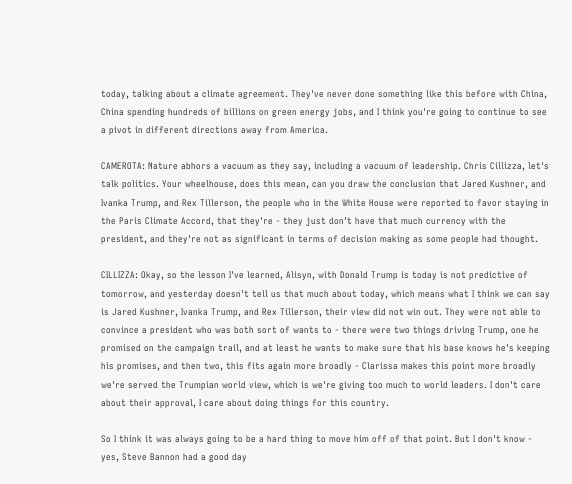today, talking about a climate agreement. They've never done something like this before with China, China spending hundreds of billions on green energy jobs, and I think you're going to continue to see a pivot in different directions away from America.

CAMEROTA: Nature abhors a vacuum as they say, including a vacuum of leadership. Chris Cillizza, let's talk politics. Your wheelhouse, does this mean, can you draw the conclusion that Jared Kushner, and Ivanka Trump, and Rex Tillerson, the people who in the White House were reported to favor staying in the Paris Climate Accord, that they're - they just don't have that much currency with the president, and they're not as significant in terms of decision making as some people had thought.

CILLIZZA: Okay, so the lesson I've learned, Alisyn, with Donald Trump is today is not predictive of tomorrow, and yesterday doesn't tell us that much about today, which means what I think we can say is Jared Kushner, Ivanka Trump, and Rex Tillerson, their view did not win out. They were not able to convince a president who was both sort of wants to - there were two things driving Trump, one he promised on the campaign trail, and at least he wants to make sure that his base knows he's keeping his promises, and then two, this fits again more broadly - Clarissa makes this point more broadly we're served the Trumpian world view, which is we're giving too much to world leaders. I don't care about their approval, I care about doing things for this country.

So I think it was always going to be a hard thing to move him off of that point. But I don't know - yes, Steve Bannon had a good day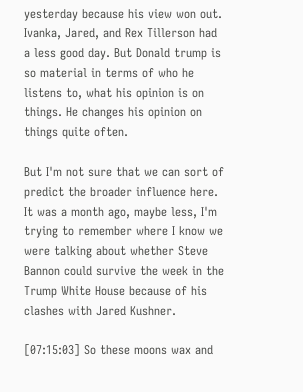yesterday because his view won out. Ivanka, Jared, and Rex Tillerson had a less good day. But Donald trump is so material in terms of who he listens to, what his opinion is on things. He changes his opinion on things quite often.

But I'm not sure that we can sort of predict the broader influence here. It was a month ago, maybe less, I'm trying to remember where I know we were talking about whether Steve Bannon could survive the week in the Trump White House because of his clashes with Jared Kushner.

[07:15:03] So these moons wax and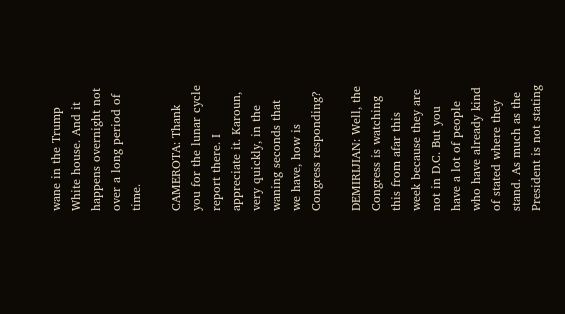wane in the Trump White house. And it happens overnight not over a long period of time.

CAMEROTA: Thank you for the lunar cycle report there. I appreciate it. Karoun, very quickly, in the waning seconds that we have, how is Congress responding?

DEMIRIJIAN: Well, the Congress is watching this from afar this week because they are not in D.C. But you have a lot of people who have already kind of stated where they stand. As much as the President is not stating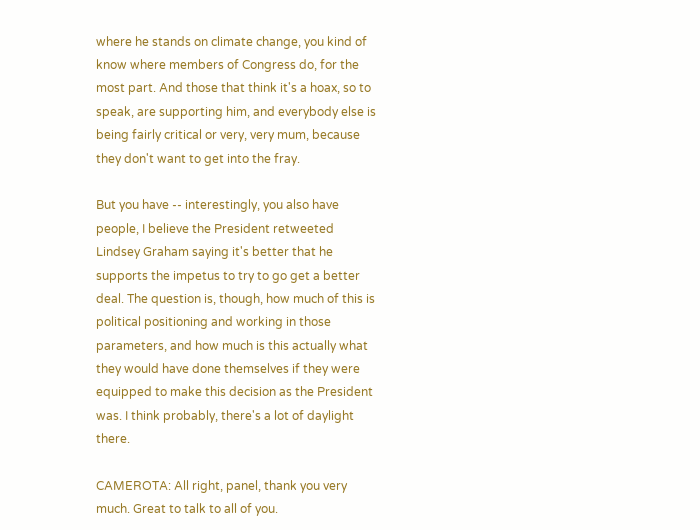where he stands on climate change, you kind of know where members of Congress do, for the most part. And those that think it's a hoax, so to speak, are supporting him, and everybody else is being fairly critical or very, very mum, because they don't want to get into the fray.

But you have -- interestingly, you also have people, I believe the President retweeted Lindsey Graham saying it's better that he supports the impetus to try to go get a better deal. The question is, though, how much of this is political positioning and working in those parameters, and how much is this actually what they would have done themselves if they were equipped to make this decision as the President was. I think probably, there's a lot of daylight there.

CAMEROTA: All right, panel, thank you very much. Great to talk to all of you.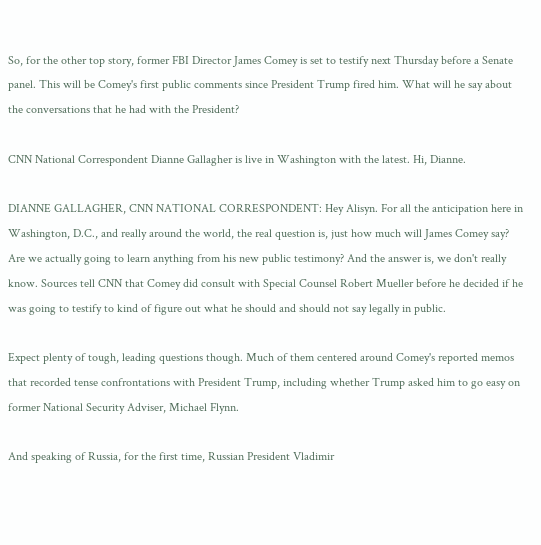So, for the other top story, former FBI Director James Comey is set to testify next Thursday before a Senate panel. This will be Comey's first public comments since President Trump fired him. What will he say about the conversations that he had with the President?

CNN National Correspondent Dianne Gallagher is live in Washington with the latest. Hi, Dianne.

DIANNE GALLAGHER, CNN NATIONAL CORRESPONDENT: Hey Alisyn. For all the anticipation here in Washington, D.C., and really around the world, the real question is, just how much will James Comey say? Are we actually going to learn anything from his new public testimony? And the answer is, we don't really know. Sources tell CNN that Comey did consult with Special Counsel Robert Mueller before he decided if he was going to testify to kind of figure out what he should and should not say legally in public.

Expect plenty of tough, leading questions though. Much of them centered around Comey's reported memos that recorded tense confrontations with President Trump, including whether Trump asked him to go easy on former National Security Adviser, Michael Flynn.

And speaking of Russia, for the first time, Russian President Vladimir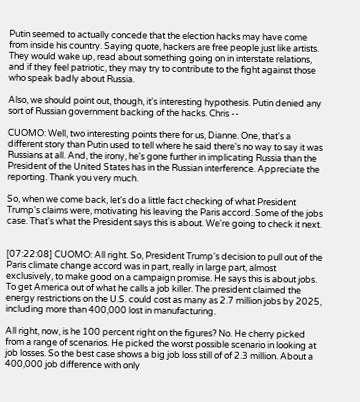Putin seemed to actually concede that the election hacks may have come from inside his country. Saying quote, hackers are free people just like artists. They would wake up, read about something going on in interstate relations, and if they feel patriotic, they may try to contribute to the fight against those who speak badly about Russia.

Also, we should point out, though, it's interesting hypothesis. Putin denied any sort of Russian government backing of the hacks. Chris --

CUOMO: Well, two interesting points there for us, Dianne. One, that's a different story than Putin used to tell where he said there's no way to say it was Russians at all. And, the irony, he's gone further in implicating Russia than the President of the United States has in the Russian interference. Appreciate the reporting. Thank you very much.

So, when we come back, let's do a little fact checking of what President Trump's claims were, motivating his leaving the Paris accord. Some of the jobs case. That's what the President says this is about. We're going to check it next.


[07:22:08] CUOMO: All right. So, President Trump's decision to pull out of the Paris climate change accord was in part, really in large part, almost exclusively, to make good on a campaign promise. He says this is about jobs. To get America out of what he calls a job killer. The president claimed the energy restrictions on the U.S. could cost as many as 2.7 million jobs by 2025, including more than 400,000 lost in manufacturing.

All right, now, is he 100 percent right on the figures? No. He cherry picked from a range of scenarios. He picked the worst possible scenario in looking at job losses. So the best case shows a big job loss still of of 2.3 million. About a 400,000 job difference with only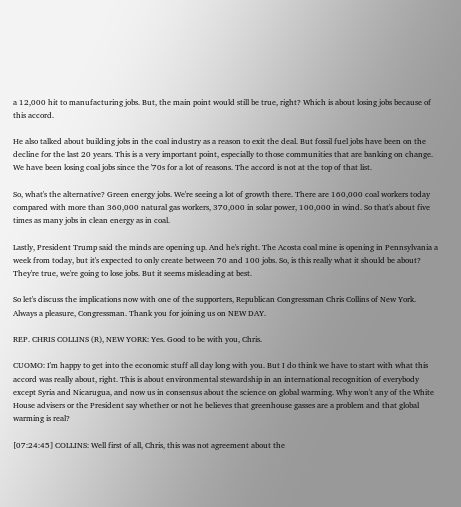a 12,000 hit to manufacturing jobs. But, the main point would still be true, right? Which is about losing jobs because of this accord.

He also talked about building jobs in the coal industry as a reason to exit the deal. But fossil fuel jobs have been on the decline for the last 20 years. This is a very important point, especially to those communities that are banking on change. We have been losing coal jobs since the '70s for a lot of reasons. The accord is not at the top of that list.

So, what's the alternative? Green energy jobs. We're seeing a lot of growth there. There are 160,000 coal workers today compared with more than 360,000 natural gas workers, 370,000 in solar power, 100,000 in wind. So that's about five times as many jobs in clean energy as in coal.

Lastly, President Trump said the minds are opening up. And he's right. The Acosta coal mine is opening in Pennsylvania a week from today, but it's expected to only create between 70 and 100 jobs. So, is this really what it should be about? They're true, we're going to lose jobs. But it seems misleading at best.

So let's discuss the implications now with one of the supporters, Republican Congressman Chris Collins of New York. Always a pleasure, Congressman. Thank you for joining us on NEW DAY.

REP. CHRIS COLLINS (R), NEW YORK: Yes. Good to be with you, Chris.

CUOMO: I'm happy to get into the economic stuff all day long with you. But I do think we have to start with what this accord was really about, right. This is about environmental stewardship in an international recognition of everybody except Syria and Nicarugua, and now us in consensus about the science on global warming. Why won't any of the White House advisers or the President say whether or not he believes that greenhouse gasses are a problem and that global warming is real?

[07:24:45] COLLINS: Well first of all, Chris, this was not agreement about the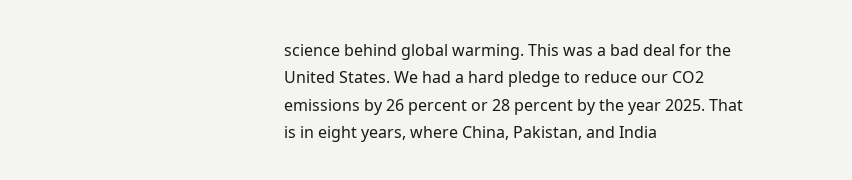science behind global warming. This was a bad deal for the United States. We had a hard pledge to reduce our CO2 emissions by 26 percent or 28 percent by the year 2025. That is in eight years, where China, Pakistan, and India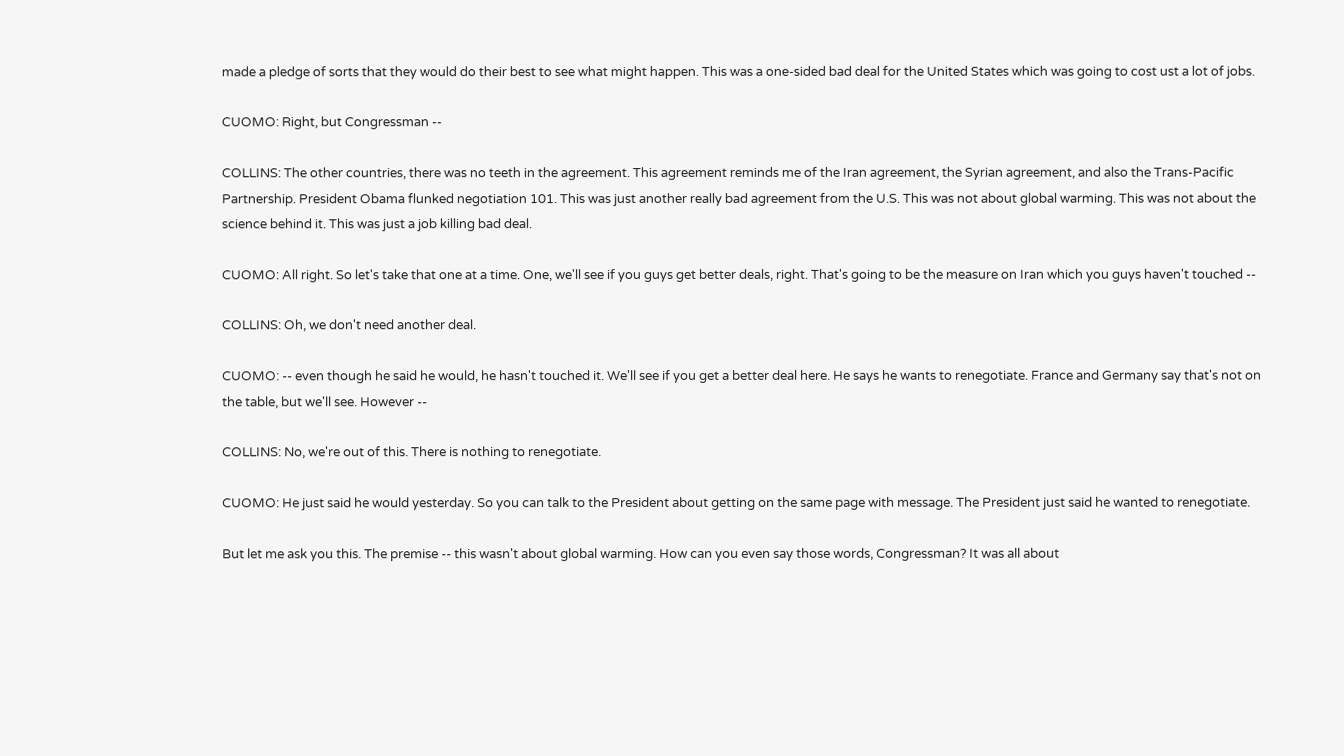made a pledge of sorts that they would do their best to see what might happen. This was a one-sided bad deal for the United States which was going to cost ust a lot of jobs.

CUOMO: Right, but Congressman --

COLLINS: The other countries, there was no teeth in the agreement. This agreement reminds me of the Iran agreement, the Syrian agreement, and also the Trans-Pacific Partnership. President Obama flunked negotiation 101. This was just another really bad agreement from the U.S. This was not about global warming. This was not about the science behind it. This was just a job killing bad deal.

CUOMO: All right. So let's take that one at a time. One, we'll see if you guys get better deals, right. That's going to be the measure on Iran which you guys haven't touched --

COLLINS: Oh, we don't need another deal.

CUOMO: -- even though he said he would, he hasn't touched it. We'll see if you get a better deal here. He says he wants to renegotiate. France and Germany say that's not on the table, but we'll see. However --

COLLINS: No, we're out of this. There is nothing to renegotiate.

CUOMO: He just said he would yesterday. So you can talk to the President about getting on the same page with message. The President just said he wanted to renegotiate.

But let me ask you this. The premise -- this wasn't about global warming. How can you even say those words, Congressman? It was all about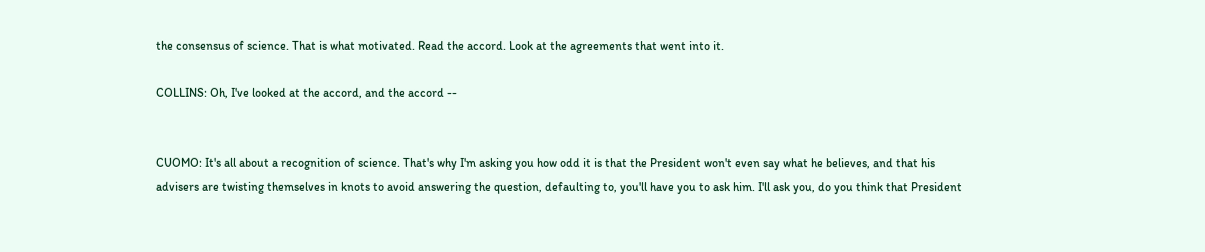the consensus of science. That is what motivated. Read the accord. Look at the agreements that went into it.

COLLINS: Oh, I've looked at the accord, and the accord --


CUOMO: It's all about a recognition of science. That's why I'm asking you how odd it is that the President won't even say what he believes, and that his advisers are twisting themselves in knots to avoid answering the question, defaulting to, you'll have you to ask him. I'll ask you, do you think that President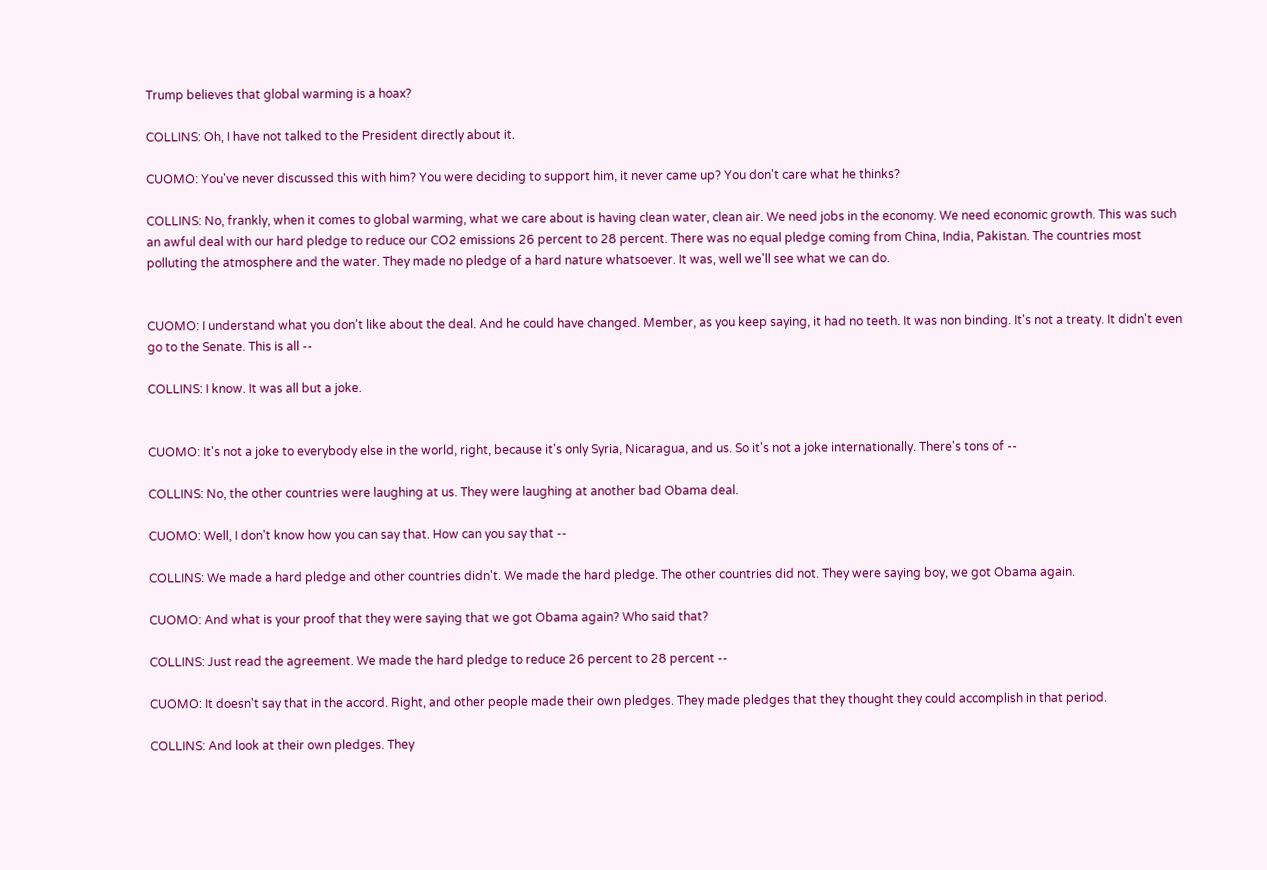Trump believes that global warming is a hoax?

COLLINS: Oh, I have not talked to the President directly about it.

CUOMO: You've never discussed this with him? You were deciding to support him, it never came up? You don't care what he thinks?

COLLINS: No, frankly, when it comes to global warming, what we care about is having clean water, clean air. We need jobs in the economy. We need economic growth. This was such an awful deal with our hard pledge to reduce our CO2 emissions 26 percent to 28 percent. There was no equal pledge coming from China, India, Pakistan. The countries most polluting the atmosphere and the water. They made no pledge of a hard nature whatsoever. It was, well we'll see what we can do.


CUOMO: I understand what you don't like about the deal. And he could have changed. Member, as you keep saying, it had no teeth. It was non binding. It's not a treaty. It didn't even go to the Senate. This is all --

COLLINS: I know. It was all but a joke.


CUOMO: It's not a joke to everybody else in the world, right, because it's only Syria, Nicaragua, and us. So it's not a joke internationally. There's tons of --

COLLINS: No, the other countries were laughing at us. They were laughing at another bad Obama deal.

CUOMO: Well, I don't know how you can say that. How can you say that --

COLLINS: We made a hard pledge and other countries didn't. We made the hard pledge. The other countries did not. They were saying boy, we got Obama again.

CUOMO: And what is your proof that they were saying that we got Obama again? Who said that?

COLLINS: Just read the agreement. We made the hard pledge to reduce 26 percent to 28 percent --

CUOMO: It doesn't say that in the accord. Right, and other people made their own pledges. They made pledges that they thought they could accomplish in that period.

COLLINS: And look at their own pledges. They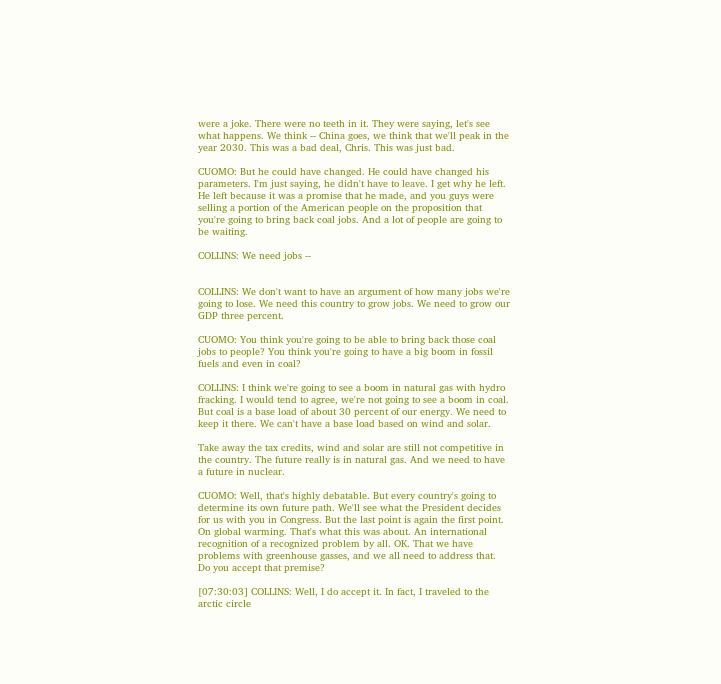were a joke. There were no teeth in it. They were saying, let's see what happens. We think -- China goes, we think that we'll peak in the year 2030. This was a bad deal, Chris. This was just bad.

CUOMO: But he could have changed. He could have changed his parameters. I'm just saying, he didn't have to leave. I get why he left. He left because it was a promise that he made, and you guys were selling a portion of the American people on the proposition that you're going to bring back coal jobs. And a lot of people are going to be waiting.

COLLINS: We need jobs --


COLLINS: We don't want to have an argument of how many jobs we're going to lose. We need this country to grow jobs. We need to grow our GDP three percent.

CUOMO: You think you're going to be able to bring back those coal jobs to people? You think you're going to have a big boom in fossil fuels and even in coal?

COLLINS: I think we're going to see a boom in natural gas with hydro fracking. I would tend to agree, we're not going to see a boom in coal. But coal is a base load of about 30 percent of our energy. We need to keep it there. We can't have a base load based on wind and solar.

Take away the tax credits, wind and solar are still not competitive in the country. The future really is in natural gas. And we need to have a future in nuclear.

CUOMO: Well, that's highly debatable. But every country's going to determine its own future path. We'll see what the President decides for us with you in Congress. But the last point is again the first point. On global warming. That's what this was about. An international recognition of a recognized problem by all. OK. That we have problems with greenhouse gasses, and we all need to address that. Do you accept that premise?

[07:30:03] COLLINS: Well, I do accept it. In fact, I traveled to the arctic circle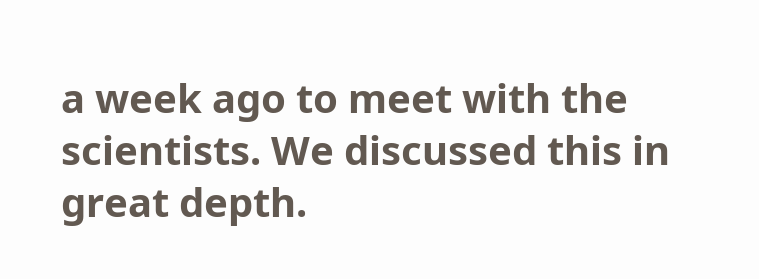a week ago to meet with the scientists. We discussed this in great depth.